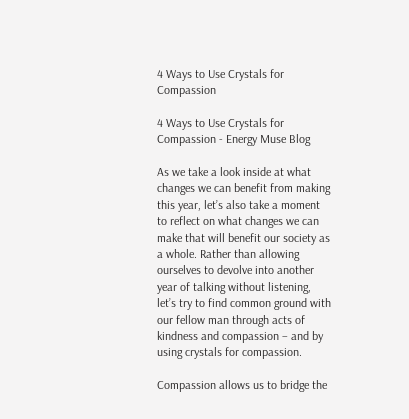4 Ways to Use Crystals for Compassion

4 Ways to Use Crystals for Compassion - Energy Muse Blog

As we take a look inside at what changes we can benefit from making this year, let’s also take a moment to reflect on what changes we can make that will benefit our society as a whole. Rather than allowing ourselves to devolve into another year of talking without listening, let’s try to find common ground with our fellow man through acts of kindness and compassion – and by using crystals for compassion.

Compassion allows us to bridge the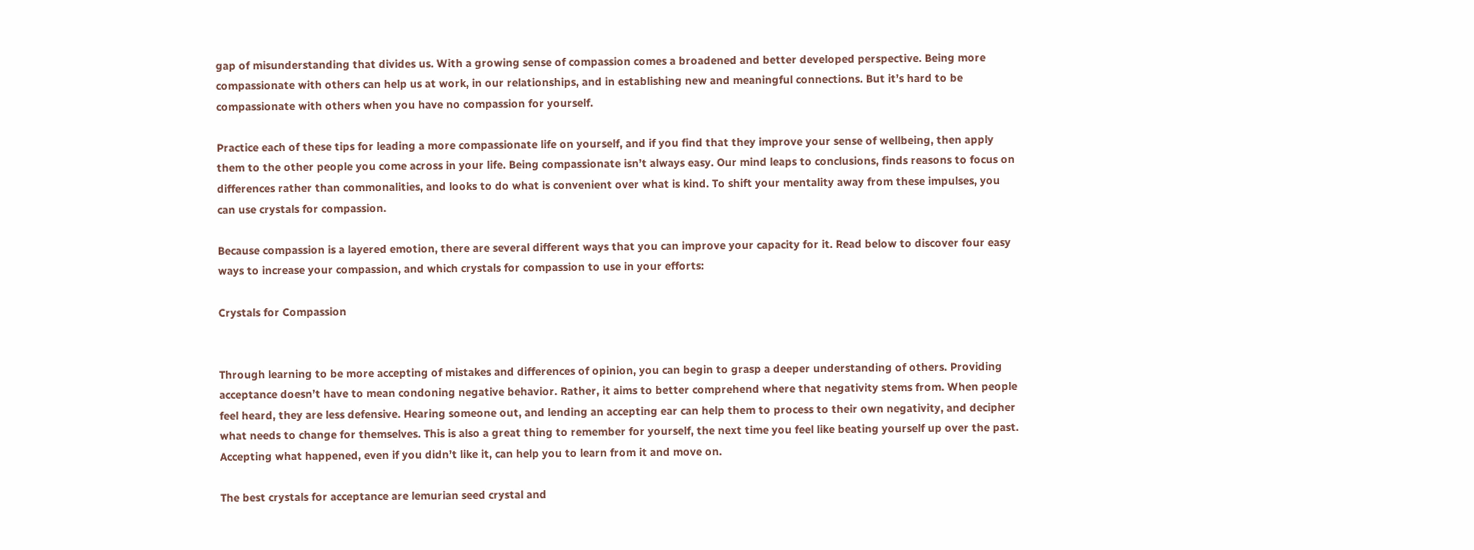gap of misunderstanding that divides us. With a growing sense of compassion comes a broadened and better developed perspective. Being more compassionate with others can help us at work, in our relationships, and in establishing new and meaningful connections. But it’s hard to be compassionate with others when you have no compassion for yourself.

Practice each of these tips for leading a more compassionate life on yourself, and if you find that they improve your sense of wellbeing, then apply them to the other people you come across in your life. Being compassionate isn’t always easy. Our mind leaps to conclusions, finds reasons to focus on differences rather than commonalities, and looks to do what is convenient over what is kind. To shift your mentality away from these impulses, you can use crystals for compassion.

Because compassion is a layered emotion, there are several different ways that you can improve your capacity for it. Read below to discover four easy ways to increase your compassion, and which crystals for compassion to use in your efforts:

Crystals for Compassion


Through learning to be more accepting of mistakes and differences of opinion, you can begin to grasp a deeper understanding of others. Providing acceptance doesn’t have to mean condoning negative behavior. Rather, it aims to better comprehend where that negativity stems from. When people feel heard, they are less defensive. Hearing someone out, and lending an accepting ear can help them to process to their own negativity, and decipher what needs to change for themselves. This is also a great thing to remember for yourself, the next time you feel like beating yourself up over the past. Accepting what happened, even if you didn’t like it, can help you to learn from it and move on.

The best crystals for acceptance are lemurian seed crystal and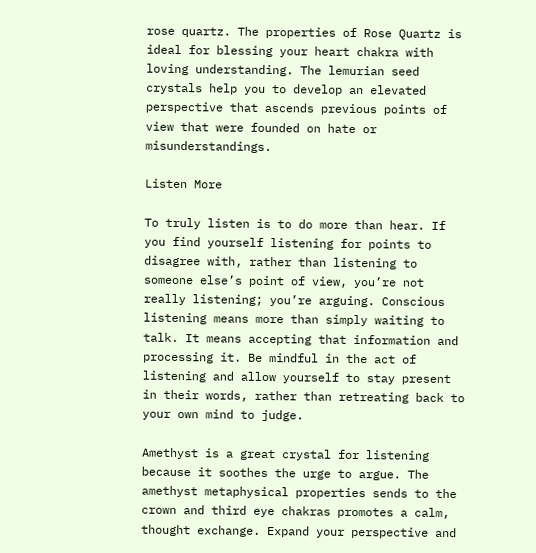rose quartz. The properties of Rose Quartz is ideal for blessing your heart chakra with loving understanding. The lemurian seed crystals help you to develop an elevated perspective that ascends previous points of view that were founded on hate or misunderstandings.

Listen More

To truly listen is to do more than hear. If you find yourself listening for points to disagree with, rather than listening to someone else’s point of view, you’re not really listening; you’re arguing. Conscious listening means more than simply waiting to talk. It means accepting that information and processing it. Be mindful in the act of listening and allow yourself to stay present in their words, rather than retreating back to your own mind to judge.

Amethyst is a great crystal for listening because it soothes the urge to argue. The amethyst metaphysical properties sends to the crown and third eye chakras promotes a calm, thought exchange. Expand your perspective and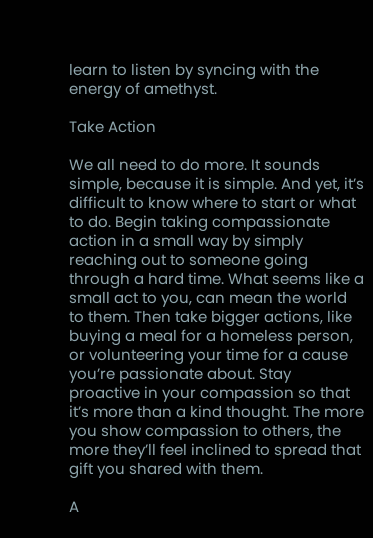learn to listen by syncing with the energy of amethyst.

Take Action

We all need to do more. It sounds simple, because it is simple. And yet, it’s difficult to know where to start or what to do. Begin taking compassionate action in a small way by simply reaching out to someone going through a hard time. What seems like a small act to you, can mean the world to them. Then take bigger actions, like buying a meal for a homeless person, or volunteering your time for a cause you’re passionate about. Stay proactive in your compassion so that it’s more than a kind thought. The more you show compassion to others, the more they’ll feel inclined to spread that gift you shared with them.

A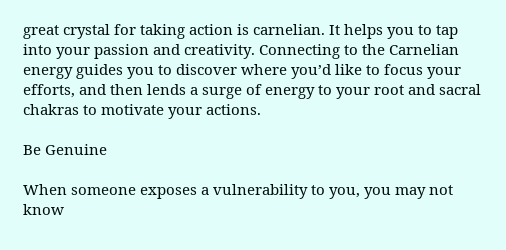great crystal for taking action is carnelian. It helps you to tap into your passion and creativity. Connecting to the Carnelian energy guides you to discover where you’d like to focus your efforts, and then lends a surge of energy to your root and sacral chakras to motivate your actions.

Be Genuine

When someone exposes a vulnerability to you, you may not know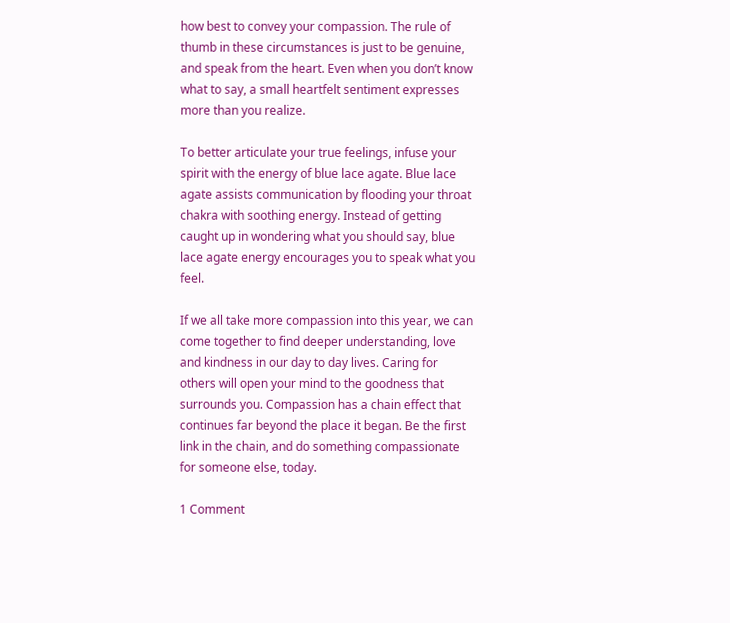how best to convey your compassion. The rule of thumb in these circumstances is just to be genuine, and speak from the heart. Even when you don’t know what to say, a small heartfelt sentiment expresses more than you realize.

To better articulate your true feelings, infuse your spirit with the energy of blue lace agate. Blue lace agate assists communication by flooding your throat chakra with soothing energy. Instead of getting caught up in wondering what you should say, blue lace agate energy encourages you to speak what you feel.

If we all take more compassion into this year, we can come together to find deeper understanding, love and kindness in our day to day lives. Caring for others will open your mind to the goodness that surrounds you. Compassion has a chain effect that continues far beyond the place it began. Be the first link in the chain, and do something compassionate for someone else, today.

1 Comment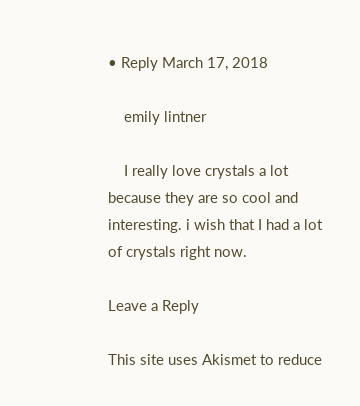• Reply March 17, 2018

    emily lintner

    I really love crystals a lot because they are so cool and interesting. i wish that I had a lot of crystals right now.

Leave a Reply

This site uses Akismet to reduce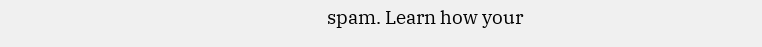spam. Learn how your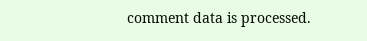comment data is processed.